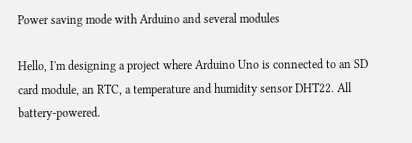Power saving mode with Arduino and several modules

Hello, I'm designing a project where Arduino Uno is connected to an SD card module, an RTC, a temperature and humidity sensor DHT22. All battery-powered.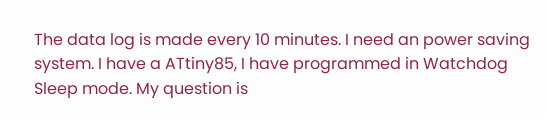The data log is made every 10 minutes. I need an power saving system. I have a ATtiny85, I have programmed in Watchdog Sleep mode. My question is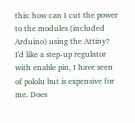this: how can I cut the power to the modules (included Arduino) using the Attiny? I'd like a step-up regulator with enable pin, I have seen of pololu but is expensive for me. Does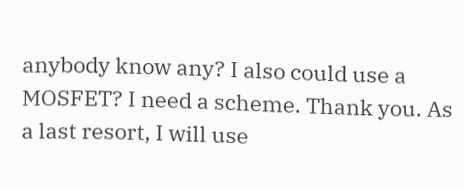anybody know any? I also could use a MOSFET? I need a scheme. Thank you. As a last resort, I will use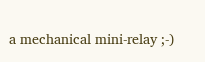a mechanical mini-relay ;-)